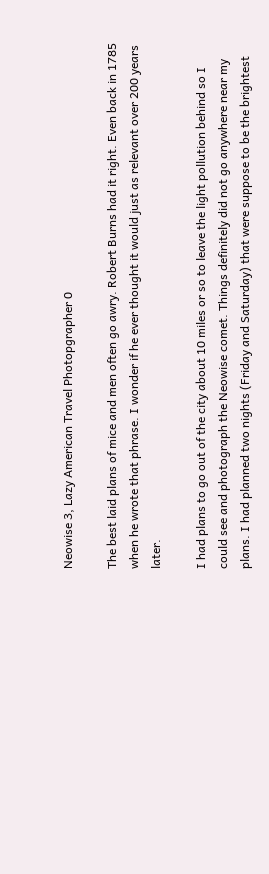Neowise 3, Lazy American Travel Photopgrapher 0

The best laid plans of mice and men often go awry. Robert Burns had it right. Even back in 1785 when he wrote that phrase. I wonder if he ever thought it would just as relevant over 200 years later.

I had plans to go out of the city about 10 miles or so to leave the light pollution behind so I could see and photograph the Neowise comet. Things definitely did not go anywhere near my plans. I had planned two nights (Friday and Saturday) that were suppose to be the brightest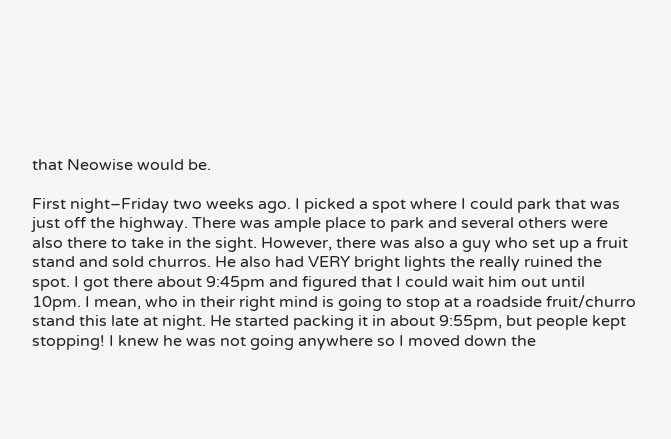that Neowise would be.

First night–Friday two weeks ago. I picked a spot where I could park that was just off the highway. There was ample place to park and several others were also there to take in the sight. However, there was also a guy who set up a fruit stand and sold churros. He also had VERY bright lights the really ruined the spot. I got there about 9:45pm and figured that I could wait him out until 10pm. I mean, who in their right mind is going to stop at a roadside fruit/churro stand this late at night. He started packing it in about 9:55pm, but people kept stopping! I knew he was not going anywhere so I moved down the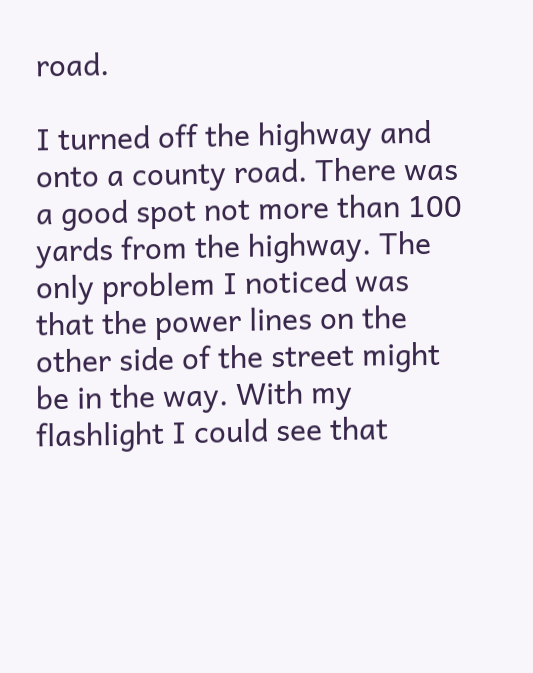road.

I turned off the highway and onto a county road. There was a good spot not more than 100 yards from the highway. The only problem I noticed was that the power lines on the other side of the street might be in the way. With my flashlight I could see that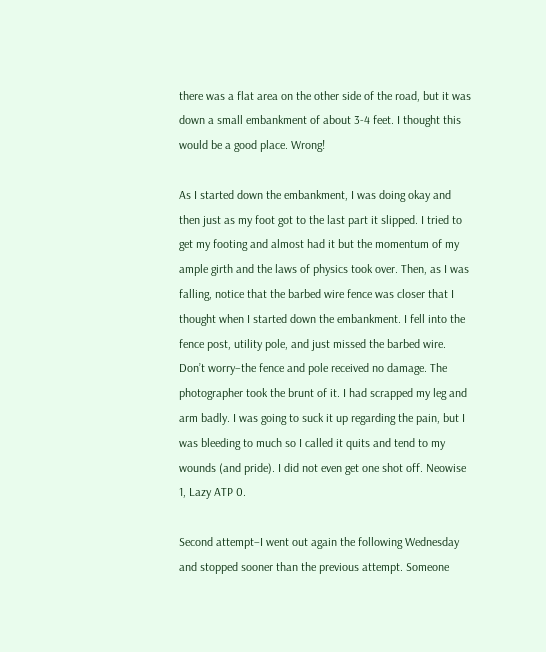there was a flat area on the other side of the road, but it was down a small embankment of about 3-4 feet. I thought this would be a good place. Wrong!

As I started down the embankment, I was doing okay and then just as my foot got to the last part it slipped. I tried to get my footing and almost had it but the momentum of my ample girth and the laws of physics took over. Then, as I was falling, notice that the barbed wire fence was closer that I thought when I started down the embankment. I fell into the fence post, utility pole, and just missed the barbed wire. Don’t worry–the fence and pole received no damage. The photographer took the brunt of it. I had scrapped my leg and arm badly. I was going to suck it up regarding the pain, but I was bleeding to much so I called it quits and tend to my wounds (and pride). I did not even get one shot off. Neowise 1, Lazy ATP 0.

Second attempt–I went out again the following Wednesday and stopped sooner than the previous attempt. Someone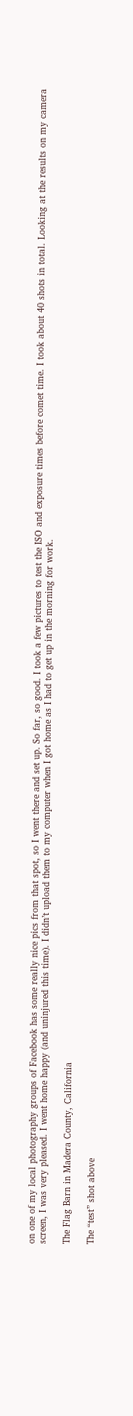on one of my local photography groups of Facebook has some really nice pics from that spot, so I went there and set up. So far, so good. I took a few pictures to test the ISO and exposure times before comet time. I took about 40 shots in total. Looking at the results on my camera screen, I was very pleased. I went home happy (and uninjured this time). I didn’t upload them to my computer when I got home as I had to get up in the morning for work.

The Flag Barn in Madera County, California

The “test” shot above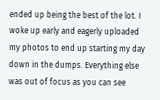ended up being the best of the lot. I woke up early and eagerly uploaded my photos to end up starting my day down in the dumps. Everything else was out of focus as you can see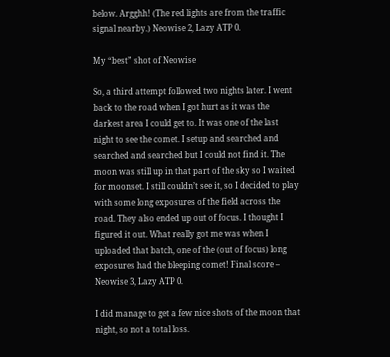below. Argghh! (The red lights are from the traffic signal nearby.) Neowise 2, Lazy ATP 0.

My “best” shot of Neowise

So, a third attempt followed two nights later. I went back to the road when I got hurt as it was the darkest area I could get to. It was one of the last night to see the comet. I setup and searched and searched and searched but I could not find it. The moon was still up in that part of the sky so I waited for moonset. I still couldn’t see it, so I decided to play with some long exposures of the field across the road. They also ended up out of focus. I thought I figured it out. What really got me was when I uploaded that batch, one of the (out of focus) long exposures had the bleeping comet! Final score – Neowise 3, Lazy ATP 0.

I did manage to get a few nice shots of the moon that night, so not a total loss.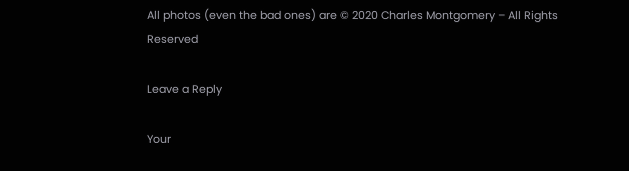All photos (even the bad ones) are © 2020 Charles Montgomery – All Rights Reserved

Leave a Reply

Your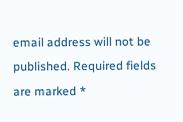email address will not be published. Required fields are marked *